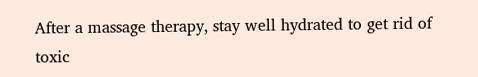After a massage therapy, stay well hydrated to get rid of toxic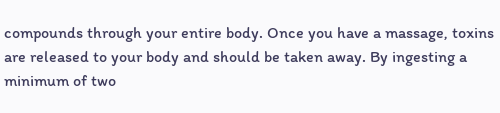compounds through your entire body. Once you have a massage, toxins are released to your body and should be taken away. By ingesting a minimum of two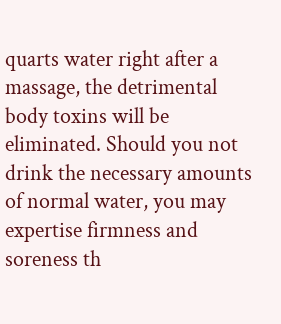quarts water right after a massage, the detrimental body toxins will be eliminated. Should you not drink the necessary amounts of normal water, you may expertise firmness and soreness th